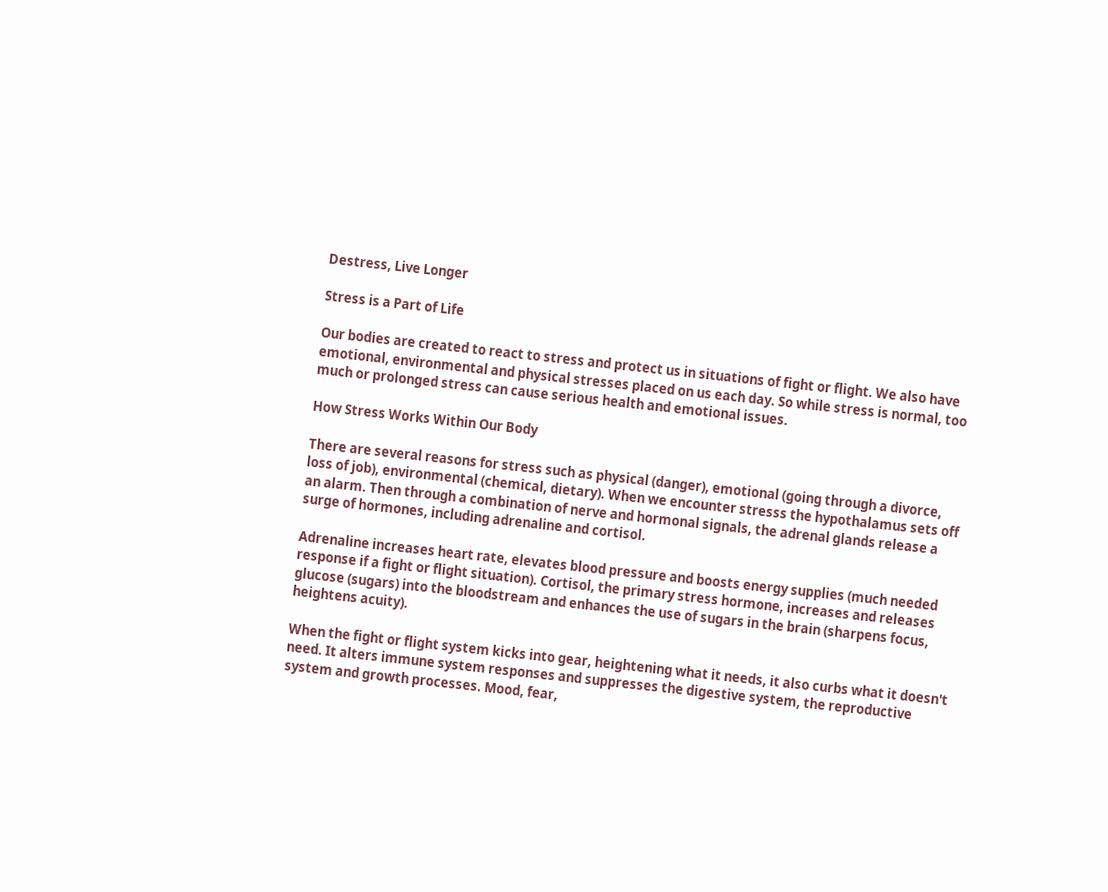Destress, Live Longer

Stress is a Part of Life

Our bodies are created to react to stress and protect us in situations of fight or flight. We also have emotional, environmental and physical stresses placed on us each day. So while stress is normal, too much or prolonged stress can cause serious health and emotional issues.

How Stress Works Within Our Body

There are several reasons for stress such as physical (danger), emotional (going through a divorce, loss of job), environmental (chemical, dietary). When we encounter stresss the hypothalamus sets off an alarm. Then through a combination of nerve and hormonal signals, the adrenal glands release a surge of hormones, including adrenaline and cortisol.

Adrenaline increases heart rate, elevates blood pressure and boosts energy supplies (much needed response if a fight or flight situation). Cortisol, the primary stress hormone, increases and releases glucose (sugars) into the bloodstream and enhances the use of sugars in the brain (sharpens focus, heightens acuity).

When the fight or flight system kicks into gear, heightening what it needs, it also curbs what it doesn't need. It alters immune system responses and suppresses the digestive system, the reproductive system and growth processes. Mood, fear,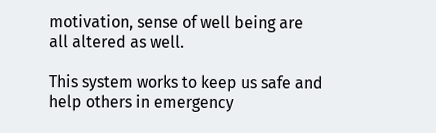motivation, sense of well being are all altered as well.

This system works to keep us safe and help others in emergency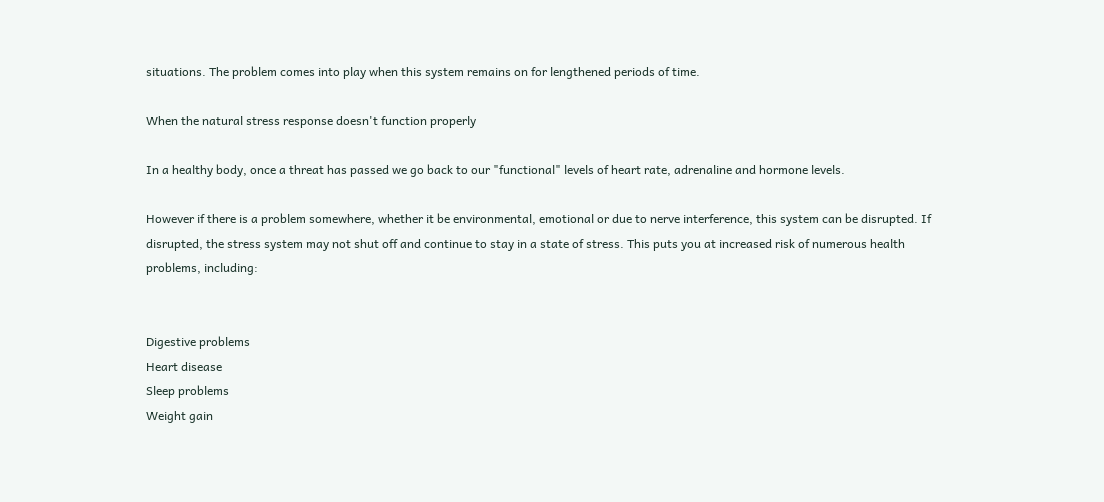situations. The problem comes into play when this system remains on for lengthened periods of time.

When the natural stress response doesn't function properly

In a healthy body, once a threat has passed we go back to our "functional" levels of heart rate, adrenaline and hormone levels.

However if there is a problem somewhere, whether it be environmental, emotional or due to nerve interference, this system can be disrupted. If disrupted, the stress system may not shut off and continue to stay in a state of stress. This puts you at increased risk of numerous health problems, including:


Digestive problems
Heart disease
Sleep problems
Weight gain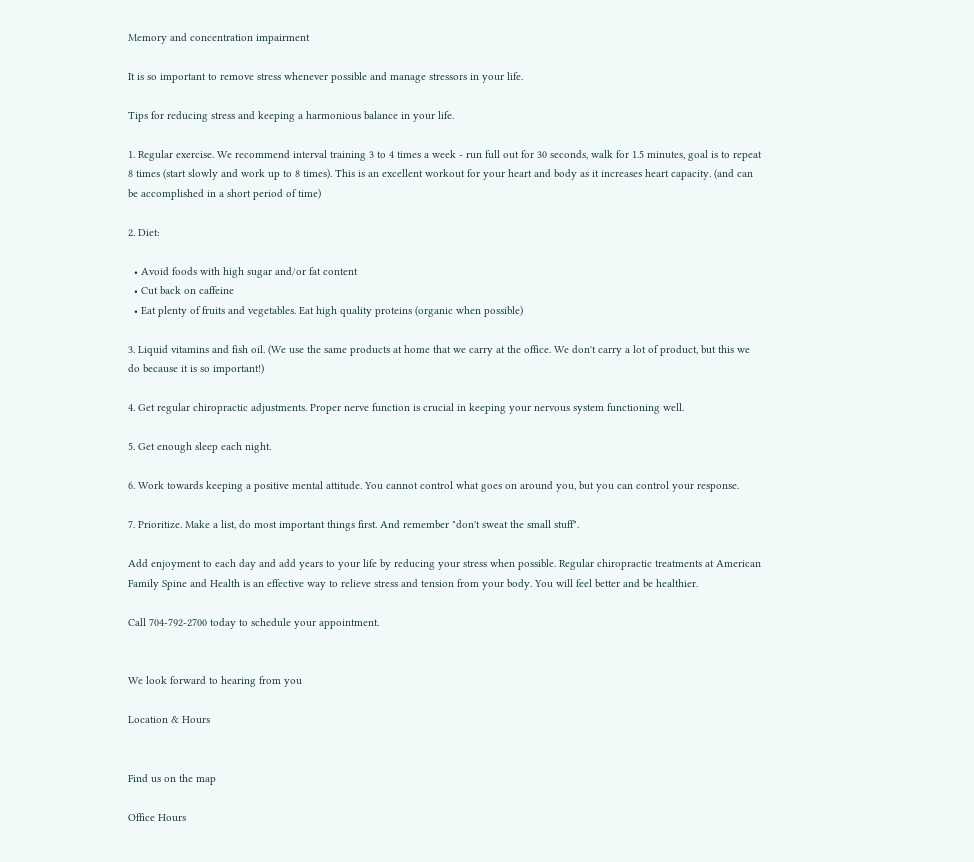Memory and concentration impairment

It is so important to remove stress whenever possible and manage stressors in your life.

Tips for reducing stress and keeping a harmonious balance in your life.

1. Regular exercise. We recommend interval training 3 to 4 times a week - run full out for 30 seconds, walk for 1.5 minutes, goal is to repeat 8 times (start slowly and work up to 8 times). This is an excellent workout for your heart and body as it increases heart capacity. (and can be accomplished in a short period of time)

2. Diet:

  • Avoid foods with high sugar and/or fat content
  • Cut back on caffeine
  • Eat plenty of fruits and vegetables. Eat high quality proteins (organic when possible)

3. Liquid vitamins and fish oil. (We use the same products at home that we carry at the office. We don't carry a lot of product, but this we do because it is so important!)

4. Get regular chiropractic adjustments. Proper nerve function is crucial in keeping your nervous system functioning well.

5. Get enough sleep each night.

6. Work towards keeping a positive mental attitude. You cannot control what goes on around you, but you can control your response.

7. Prioritize. Make a list, do most important things first. And remember "don't sweat the small stuff".

Add enjoyment to each day and add years to your life by reducing your stress when possible. Regular chiropractic treatments at American Family Spine and Health is an effective way to relieve stress and tension from your body. You will feel better and be healthier.

Call 704-792-2700 today to schedule your appointment.


We look forward to hearing from you

Location & Hours


Find us on the map

Office Hours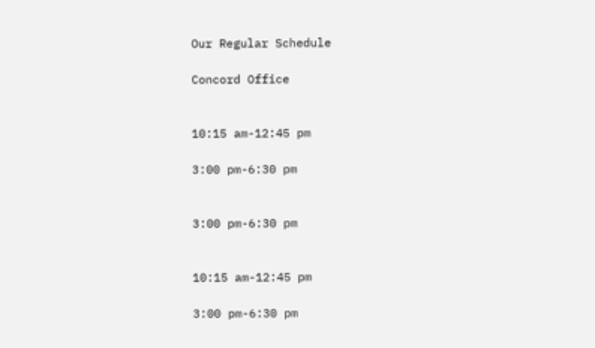Our Regular Schedule

Concord Office


10:15 am-12:45 pm

3:00 pm-6:30 pm


3:00 pm-6:30 pm


10:15 am-12:45 pm

3:00 pm-6:30 pm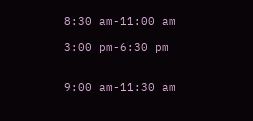8:30 am-11:00 am

3:00 pm-6:30 pm


9:00 am-11:30 am